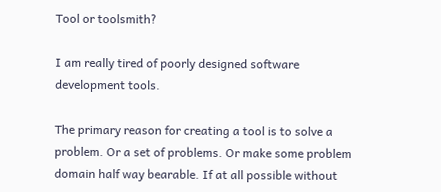Tool or toolsmith?

I am really tired of poorly designed software development tools.

The primary reason for creating a tool is to solve a problem. Or a set of problems. Or make some problem domain half way bearable. If at all possible without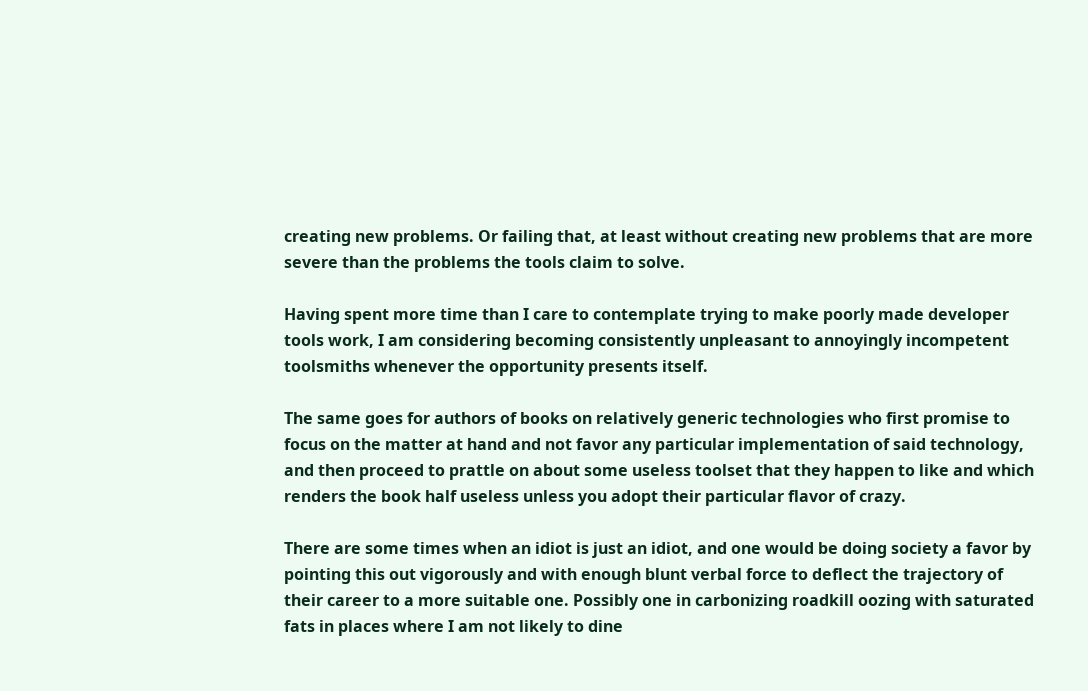creating new problems. Or failing that, at least without creating new problems that are more severe than the problems the tools claim to solve.

Having spent more time than I care to contemplate trying to make poorly made developer tools work, I am considering becoming consistently unpleasant to annoyingly incompetent toolsmiths whenever the opportunity presents itself.

The same goes for authors of books on relatively generic technologies who first promise to focus on the matter at hand and not favor any particular implementation of said technology, and then proceed to prattle on about some useless toolset that they happen to like and which renders the book half useless unless you adopt their particular flavor of crazy.

There are some times when an idiot is just an idiot, and one would be doing society a favor by pointing this out vigorously and with enough blunt verbal force to deflect the trajectory of their career to a more suitable one. Possibly one in carbonizing roadkill oozing with saturated fats in places where I am not likely to dine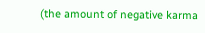(the amount of negative karma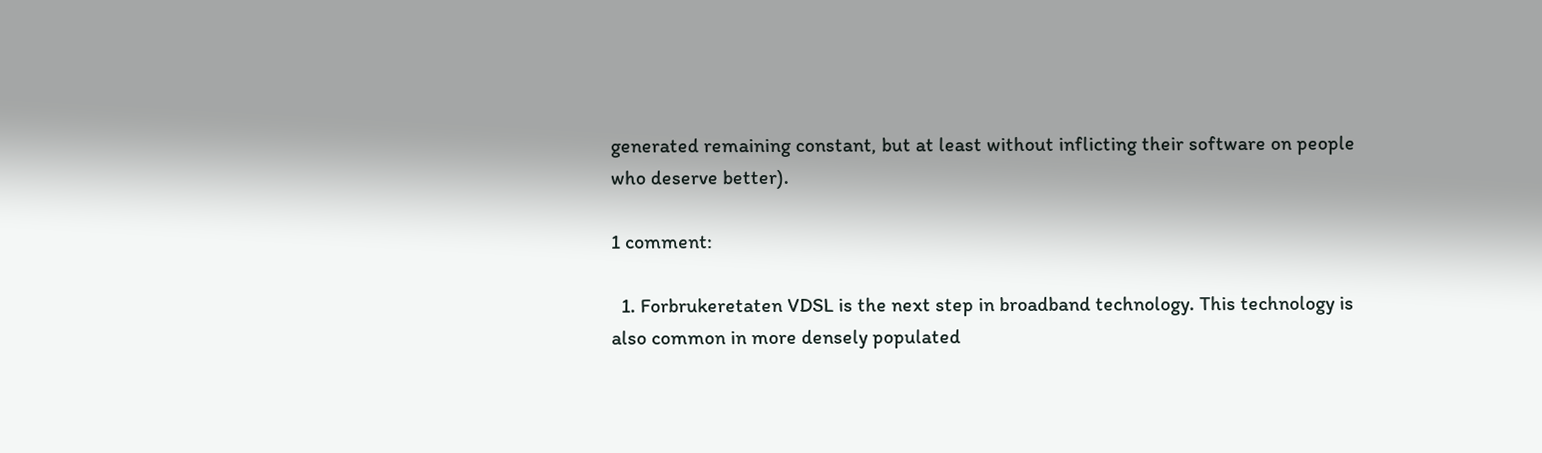generated remaining constant, but at least without inflicting their software on people who deserve better).

1 comment:

  1. Forbrukeretaten VDSL is the next step in broadband technology. This technology is also common in more densely populated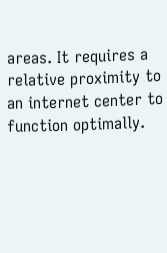areas. It requires a relative proximity to an internet center to function optimally.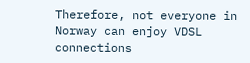Therefore, not everyone in Norway can enjoy VDSL connections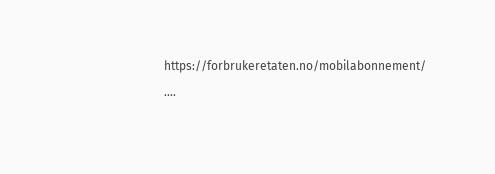https://forbrukeretaten.no/mobilabonnement/ ….